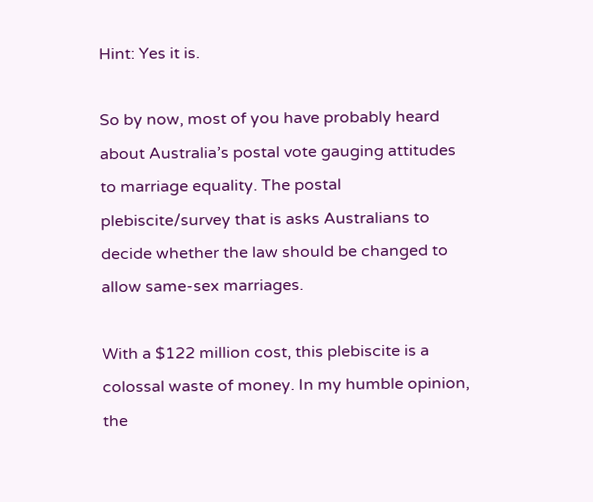Hint: Yes it is.

So by now, most of you have probably heard about Australia’s postal vote gauging attitudes to marriage equality. The postal plebiscite/survey that is asks Australians to decide whether the law should be changed to allow same-sex marriages.

With a $122 million cost, this plebiscite is a colossal waste of money. In my humble opinion, the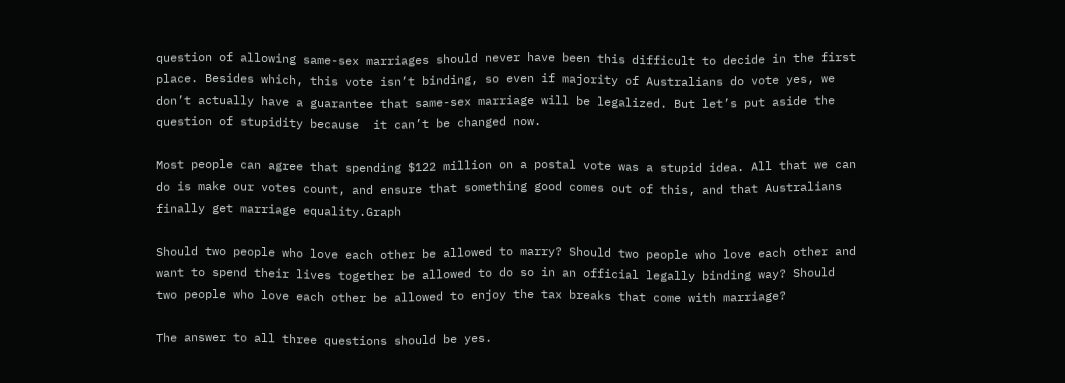question of allowing same-sex marriages should never have been this difficult to decide in the first place. Besides which, this vote isn’t binding, so even if majority of Australians do vote yes, we don’t actually have a guarantee that same-sex marriage will be legalized. But let’s put aside the question of stupidity because  it can’t be changed now.

Most people can agree that spending $122 million on a postal vote was a stupid idea. All that we can do is make our votes count, and ensure that something good comes out of this, and that Australians finally get marriage equality.Graph

Should two people who love each other be allowed to marry? Should two people who love each other and want to spend their lives together be allowed to do so in an official legally binding way? Should two people who love each other be allowed to enjoy the tax breaks that come with marriage?

The answer to all three questions should be yes.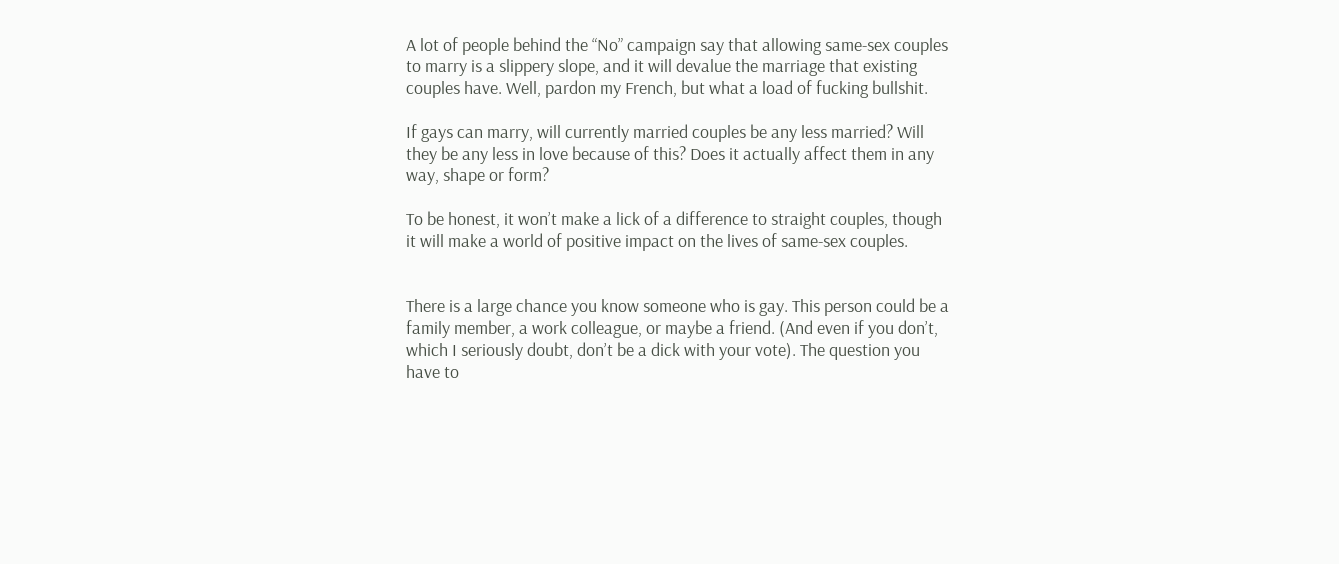A lot of people behind the “No” campaign say that allowing same-sex couples to marry is a slippery slope, and it will devalue the marriage that existing couples have. Well, pardon my French, but what a load of fucking bullshit.

If gays can marry, will currently married couples be any less married? Will they be any less in love because of this? Does it actually affect them in any way, shape or form?

To be honest, it won’t make a lick of a difference to straight couples, though it will make a world of positive impact on the lives of same-sex couples.


There is a large chance you know someone who is gay. This person could be a family member, a work colleague, or maybe a friend. (And even if you don’t, which I seriously doubt, don’t be a dick with your vote). The question you have to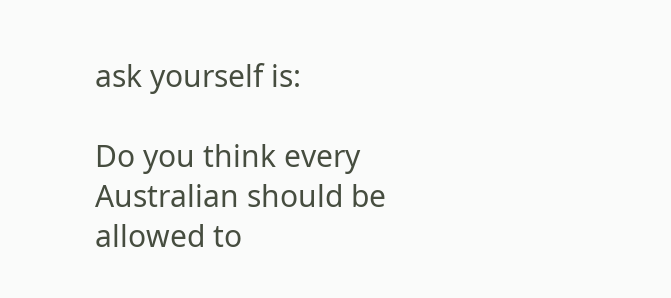ask yourself is:

Do you think every Australian should be allowed to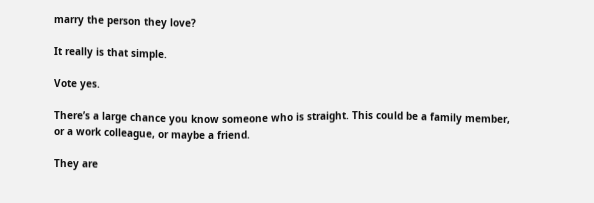marry the person they love?

It really is that simple.

Vote yes.

There’s a large chance you know someone who is straight. This could be a family member, or a work colleague, or maybe a friend.

They are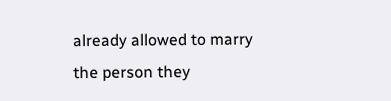already allowed to marry the person they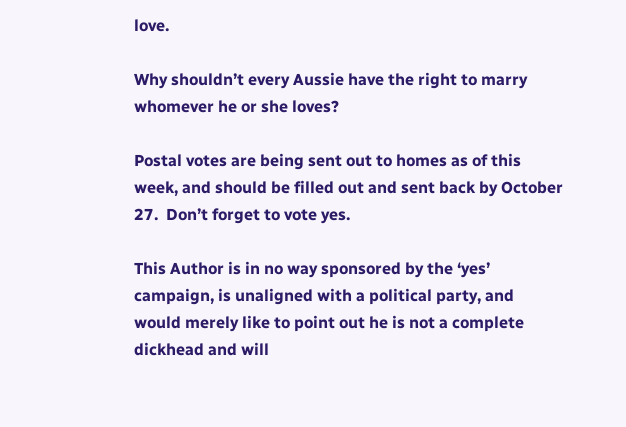love.

Why shouldn’t every Aussie have the right to marry whomever he or she loves?

Postal votes are being sent out to homes as of this week, and should be filled out and sent back by October 27.  Don’t forget to vote yes.

This Author is in no way sponsored by the ‘yes’ campaign, is unaligned with a political party, and would merely like to point out he is not a complete dickhead and will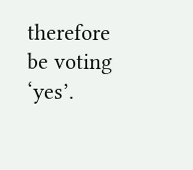therefore be voting ‘yes’.